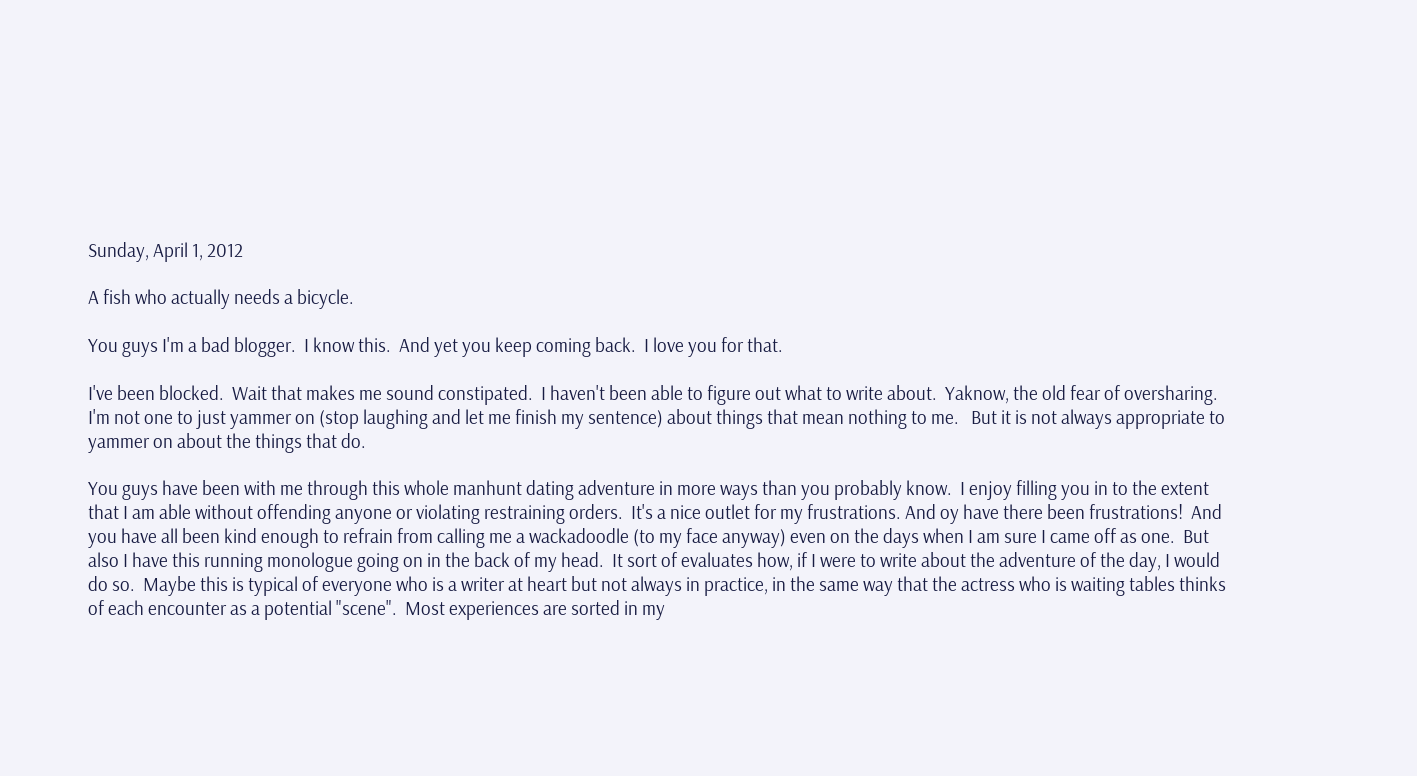Sunday, April 1, 2012

A fish who actually needs a bicycle.

You guys I'm a bad blogger.  I know this.  And yet you keep coming back.  I love you for that.

I've been blocked.  Wait that makes me sound constipated.  I haven't been able to figure out what to write about.  Yaknow, the old fear of oversharing.  I'm not one to just yammer on (stop laughing and let me finish my sentence) about things that mean nothing to me.   But it is not always appropriate to yammer on about the things that do.

You guys have been with me through this whole manhunt dating adventure in more ways than you probably know.  I enjoy filling you in to the extent that I am able without offending anyone or violating restraining orders.  It's a nice outlet for my frustrations. And oy have there been frustrations!  And you have all been kind enough to refrain from calling me a wackadoodle (to my face anyway) even on the days when I am sure I came off as one.  But also I have this running monologue going on in the back of my head.  It sort of evaluates how, if I were to write about the adventure of the day, I would do so.  Maybe this is typical of everyone who is a writer at heart but not always in practice, in the same way that the actress who is waiting tables thinks of each encounter as a potential "scene".  Most experiences are sorted in my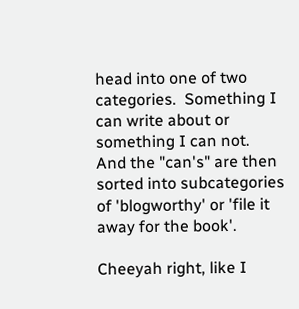head into one of two categories.  Something I can write about or something I can not.  And the "can's" are then sorted into subcategories of 'blogworthy' or 'file it away for the book'.

Cheeyah right, like I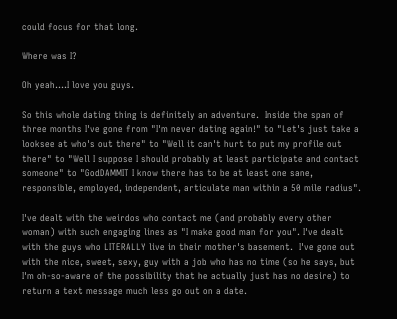could focus for that long.

Where was I?

Oh yeah....I love you guys.

So this whole dating thing is definitely an adventure.  Inside the span of three months I've gone from "I'm never dating again!" to "Let's just take a looksee at who's out there" to "Well it can't hurt to put my profile out there" to "Well I suppose I should probably at least participate and contact someone" to "GodDAMMIT I know there has to be at least one sane, responsible, employed, independent, articulate man within a 50 mile radius".

I've dealt with the weirdos who contact me (and probably every other woman) with such engaging lines as "I make good man for you". I've dealt with the guys who LITERALLY live in their mother's basement.  I've gone out with the nice, sweet, sexy, guy with a job who has no time (so he says, but I'm oh-so-aware of the possibility that he actually just has no desire) to return a text message much less go out on a date.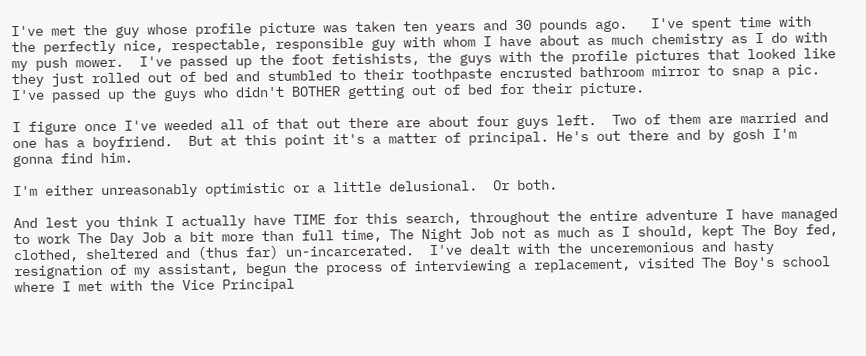I've met the guy whose profile picture was taken ten years and 30 pounds ago.   I've spent time with the perfectly nice, respectable, responsible guy with whom I have about as much chemistry as I do with my push mower.  I've passed up the foot fetishists, the guys with the profile pictures that looked like they just rolled out of bed and stumbled to their toothpaste encrusted bathroom mirror to snap a pic.  I've passed up the guys who didn't BOTHER getting out of bed for their picture.

I figure once I've weeded all of that out there are about four guys left.  Two of them are married and one has a boyfriend.  But at this point it's a matter of principal. He's out there and by gosh I'm gonna find him.

I'm either unreasonably optimistic or a little delusional.  Or both.

And lest you think I actually have TIME for this search, throughout the entire adventure I have managed to work The Day Job a bit more than full time, The Night Job not as much as I should, kept The Boy fed, clothed, sheltered and (thus far) un-incarcerated.  I've dealt with the unceremonious and hasty resignation of my assistant, begun the process of interviewing a replacement, visited The Boy's school where I met with the Vice Principal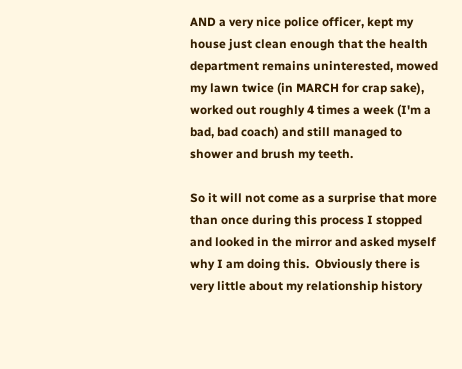AND a very nice police officer, kept my house just clean enough that the health department remains uninterested, mowed my lawn twice (in MARCH for crap sake), worked out roughly 4 times a week (I'm a bad, bad coach) and still managed to shower and brush my teeth.

So it will not come as a surprise that more than once during this process I stopped and looked in the mirror and asked myself why I am doing this.  Obviously there is very little about my relationship history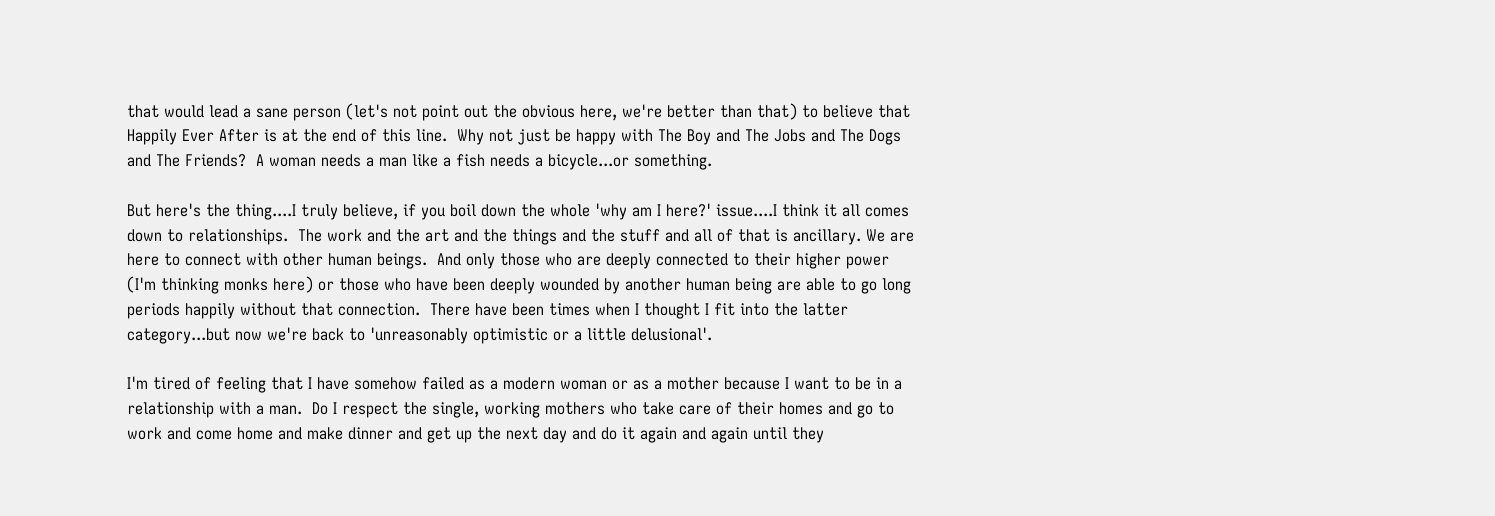that would lead a sane person (let's not point out the obvious here, we're better than that) to believe that Happily Ever After is at the end of this line.  Why not just be happy with The Boy and The Jobs and The Dogs and The Friends?  A woman needs a man like a fish needs a bicycle...or something.

But here's the thing....I truly believe, if you boil down the whole 'why am I here?' issue....I think it all comes down to relationships.  The work and the art and the things and the stuff and all of that is ancillary. We are here to connect with other human beings.  And only those who are deeply connected to their higher power (I'm thinking monks here) or those who have been deeply wounded by another human being are able to go long periods happily without that connection.  There have been times when I thought I fit into the latter category...but now we're back to 'unreasonably optimistic or a little delusional'.

I'm tired of feeling that I have somehow failed as a modern woman or as a mother because I want to be in a relationship with a man.  Do I respect the single, working mothers who take care of their homes and go to work and come home and make dinner and get up the next day and do it again and again until they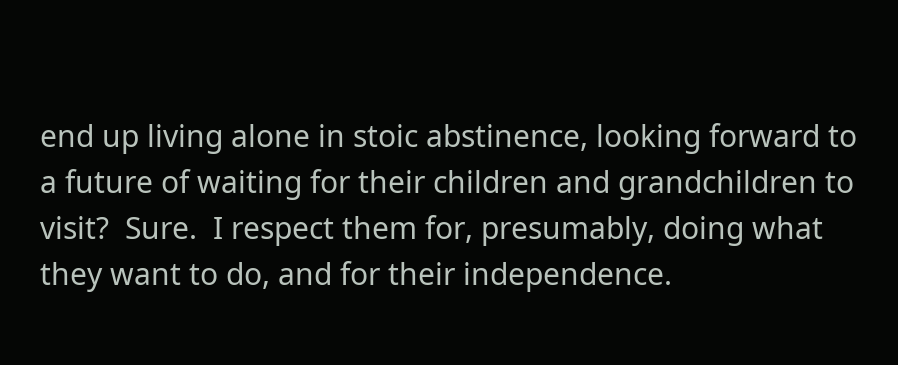end up living alone in stoic abstinence, looking forward to a future of waiting for their children and grandchildren to visit?  Sure.  I respect them for, presumably, doing what they want to do, and for their independence.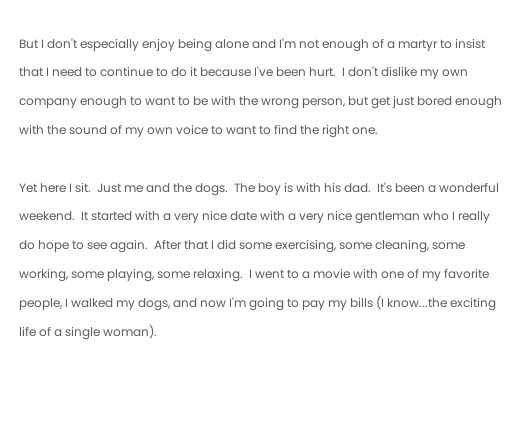But I don't especially enjoy being alone and I'm not enough of a martyr to insist that I need to continue to do it because I've been hurt.  I don't dislike my own company enough to want to be with the wrong person, but get just bored enough with the sound of my own voice to want to find the right one.

Yet here I sit.  Just me and the dogs.  The boy is with his dad.  It's been a wonderful weekend.  It started with a very nice date with a very nice gentleman who I really do hope to see again.  After that I did some exercising, some cleaning, some working, some playing, some relaxing.  I went to a movie with one of my favorite people, I walked my dogs, and now I'm going to pay my bills (I know...the exciting life of a single woman).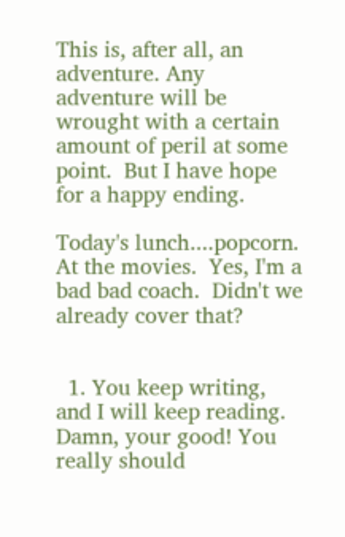This is, after all, an adventure. Any adventure will be wrought with a certain amount of peril at some point.  But I have hope for a happy ending.

Today's lunch....popcorn.  At the movies.  Yes, I'm a bad bad coach.  Didn't we already cover that?


  1. You keep writing, and I will keep reading. Damn, your good! You really should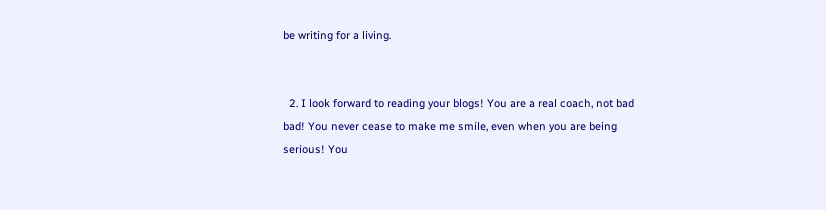be writing for a living.


  2. I look forward to reading your blogs! You are a real coach, not bad bad! You never cease to make me smile, even when you are being serious! You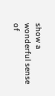show a wonderful sense of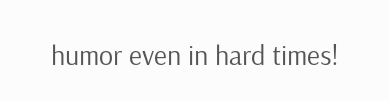humor even in hard times!